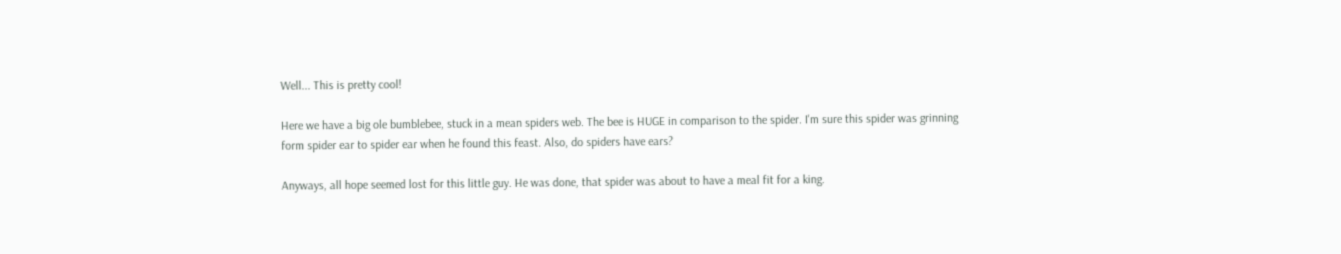Well... This is pretty cool!

Here we have a big ole bumblebee, stuck in a mean spiders web. The bee is HUGE in comparison to the spider. I'm sure this spider was grinning form spider ear to spider ear when he found this feast. Also, do spiders have ears?

Anyways, all hope seemed lost for this little guy. He was done, that spider was about to have a meal fit for a king.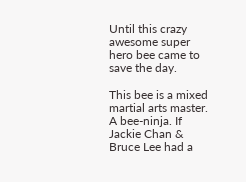Until this crazy awesome super hero bee came to save the day.

This bee is a mixed martial arts master. A bee-ninja. If Jackie Chan & Bruce Lee had a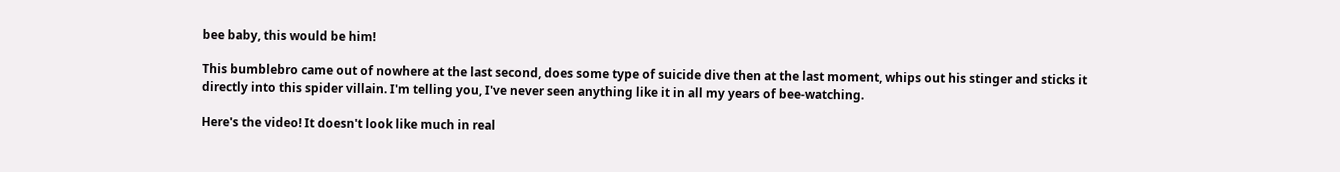bee baby, this would be him!

This bumblebro came out of nowhere at the last second, does some type of suicide dive then at the last moment, whips out his stinger and sticks it directly into this spider villain. I'm telling you, I've never seen anything like it in all my years of bee-watching.

Here's the video! It doesn't look like much in real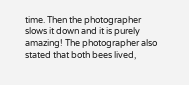time. Then the photographer slows it down and it is purely amazing! The photographer also stated that both bees lived,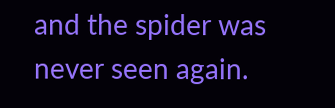and the spider was never seen again.